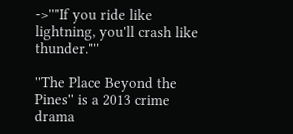->''"If you ride like lightning, you'll crash like thunder."''

''The Place Beyond the Pines'' is a 2013 crime drama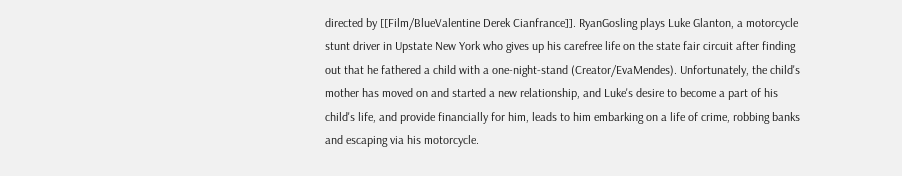directed by [[Film/BlueValentine Derek Cianfrance]]. RyanGosling plays Luke Glanton, a motorcycle stunt driver in Upstate New York who gives up his carefree life on the state fair circuit after finding out that he fathered a child with a one-night-stand (Creator/EvaMendes). Unfortunately, the child's mother has moved on and started a new relationship, and Luke's desire to become a part of his child's life, and provide financially for him, leads to him embarking on a life of crime, robbing banks and escaping via his motorcycle.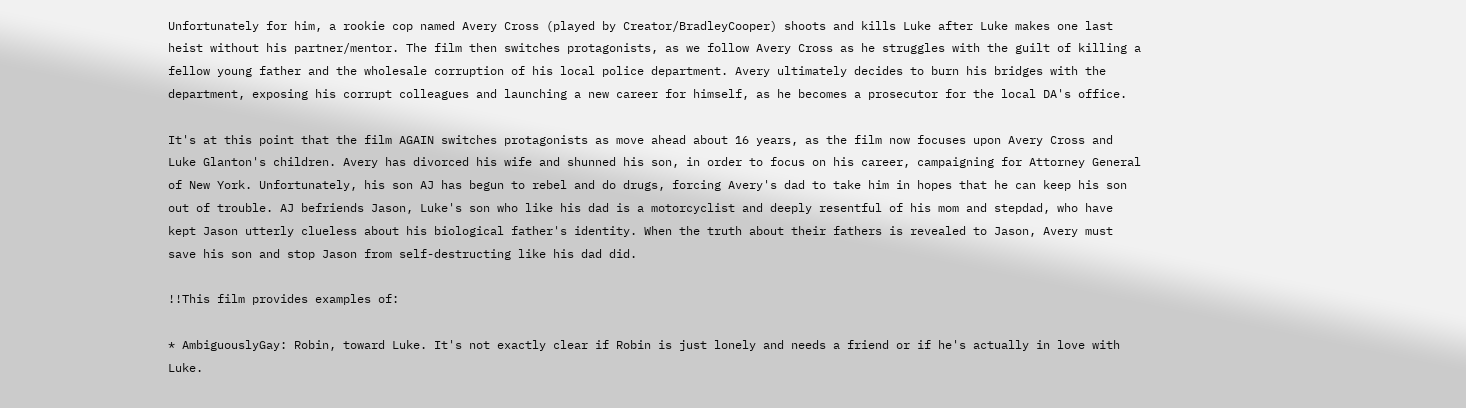Unfortunately for him, a rookie cop named Avery Cross (played by Creator/BradleyCooper) shoots and kills Luke after Luke makes one last heist without his partner/mentor. The film then switches protagonists, as we follow Avery Cross as he struggles with the guilt of killing a fellow young father and the wholesale corruption of his local police department. Avery ultimately decides to burn his bridges with the department, exposing his corrupt colleagues and launching a new career for himself, as he becomes a prosecutor for the local DA's office.

It's at this point that the film AGAIN switches protagonists as move ahead about 16 years, as the film now focuses upon Avery Cross and Luke Glanton's children. Avery has divorced his wife and shunned his son, in order to focus on his career, campaigning for Attorney General of New York. Unfortunately, his son AJ has begun to rebel and do drugs, forcing Avery's dad to take him in hopes that he can keep his son out of trouble. AJ befriends Jason, Luke's son who like his dad is a motorcyclist and deeply resentful of his mom and stepdad, who have kept Jason utterly clueless about his biological father's identity. When the truth about their fathers is revealed to Jason, Avery must save his son and stop Jason from self-destructing like his dad did.

!!This film provides examples of:

* AmbiguouslyGay: Robin, toward Luke. It's not exactly clear if Robin is just lonely and needs a friend or if he's actually in love with Luke.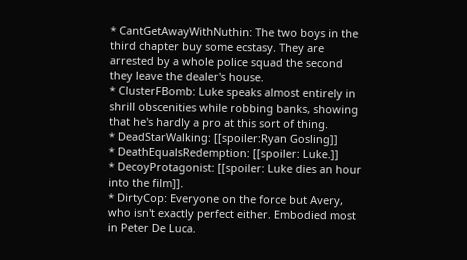* CantGetAwayWithNuthin: The two boys in the third chapter buy some ecstasy. They are arrested by a whole police squad the second they leave the dealer's house.
* ClusterFBomb: Luke speaks almost entirely in shrill obscenities while robbing banks, showing that he's hardly a pro at this sort of thing.
* DeadStarWalking: [[spoiler:Ryan Gosling]]
* DeathEqualsRedemption: [[spoiler: Luke.]]
* DecoyProtagonist: [[spoiler: Luke dies an hour into the film]].
* DirtyCop: Everyone on the force but Avery, who isn't exactly perfect either. Embodied most in Peter De Luca.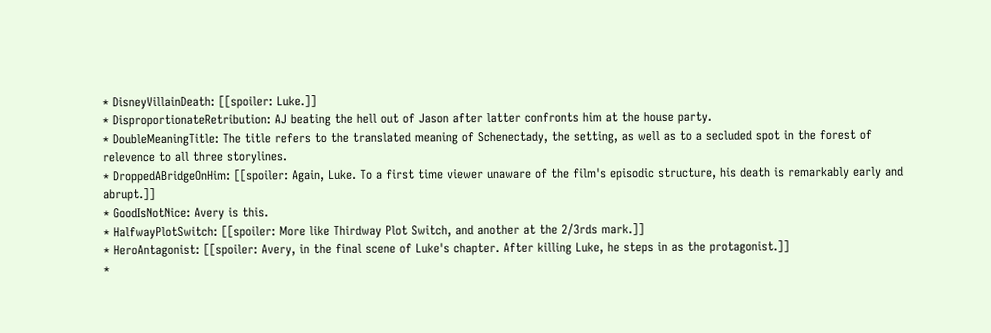* DisneyVillainDeath: [[spoiler: Luke.]]
* DisproportionateRetribution: AJ beating the hell out of Jason after latter confronts him at the house party.
* DoubleMeaningTitle: The title refers to the translated meaning of Schenectady, the setting, as well as to a secluded spot in the forest of relevence to all three storylines.
* DroppedABridgeOnHim: [[spoiler: Again, Luke. To a first time viewer unaware of the film's episodic structure, his death is remarkably early and abrupt.]]
* GoodIsNotNice: Avery is this.
* HalfwayPlotSwitch: [[spoiler: More like Thirdway Plot Switch, and another at the 2/3rds mark.]]
* HeroAntagonist: [[spoiler: Avery, in the final scene of Luke's chapter. After killing Luke, he steps in as the protagonist.]]
*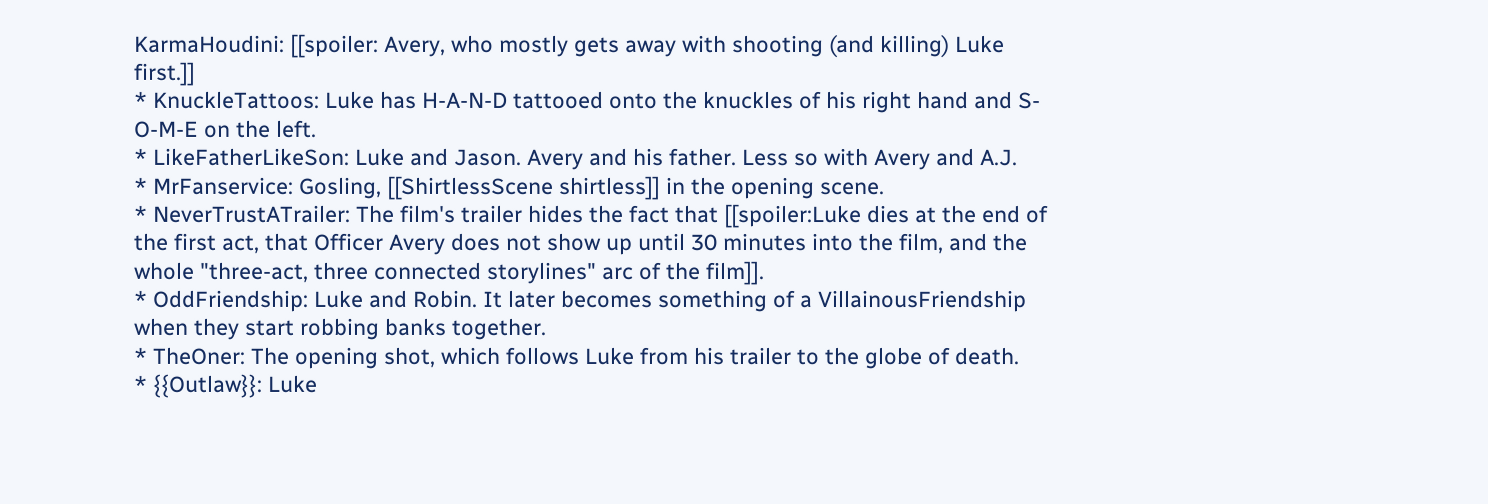KarmaHoudini: [[spoiler: Avery, who mostly gets away with shooting (and killing) Luke first.]]
* KnuckleTattoos: Luke has H-A-N-D tattooed onto the knuckles of his right hand and S-O-M-E on the left.
* LikeFatherLikeSon: Luke and Jason. Avery and his father. Less so with Avery and A.J.
* MrFanservice: Gosling, [[ShirtlessScene shirtless]] in the opening scene.
* NeverTrustATrailer: The film's trailer hides the fact that [[spoiler:Luke dies at the end of the first act, that Officer Avery does not show up until 30 minutes into the film, and the whole "three-act, three connected storylines" arc of the film]].
* OddFriendship: Luke and Robin. It later becomes something of a VillainousFriendship when they start robbing banks together.
* TheOner: The opening shot, which follows Luke from his trailer to the globe of death.
* {{Outlaw}}: Luke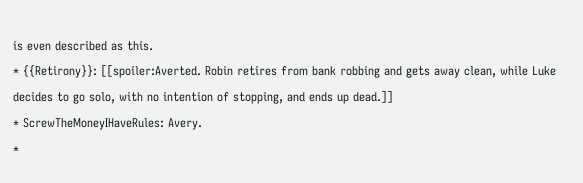is even described as this.
* {{Retirony}}: [[spoiler:Averted. Robin retires from bank robbing and gets away clean, while Luke decides to go solo, with no intention of stopping, and ends up dead.]]
* ScrewTheMoneyIHaveRules: Avery.
*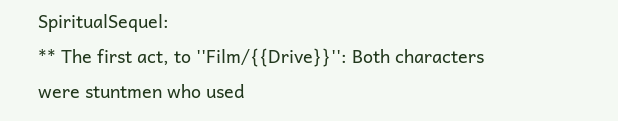SpiritualSequel:
** The first act, to ''Film/{{Drive}}'': Both characters were stuntmen who used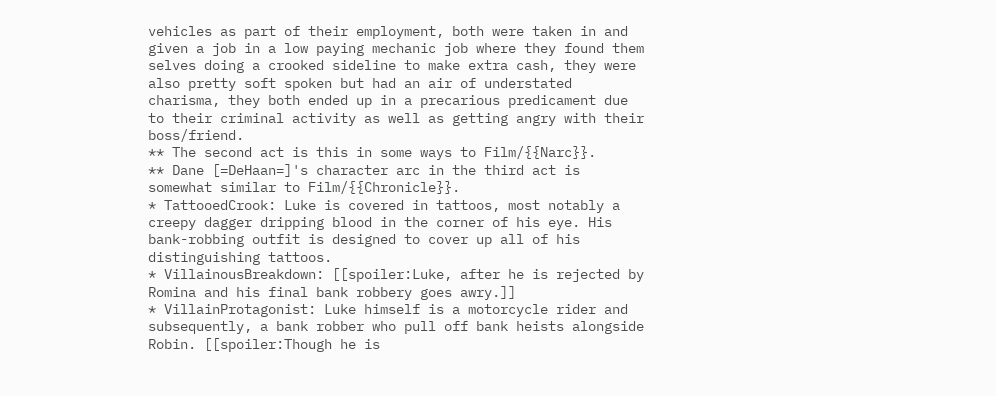vehicles as part of their employment, both were taken in and given a job in a low paying mechanic job where they found them selves doing a crooked sideline to make extra cash, they were also pretty soft spoken but had an air of understated charisma, they both ended up in a precarious predicament due to their criminal activity as well as getting angry with their boss/friend.
** The second act is this in some ways to Film/{{Narc}}.
** Dane [=DeHaan=]'s character arc in the third act is somewhat similar to Film/{{Chronicle}}.
* TattooedCrook: Luke is covered in tattoos, most notably a creepy dagger dripping blood in the corner of his eye. His bank-robbing outfit is designed to cover up all of his distinguishing tattoos.
* VillainousBreakdown: [[spoiler:Luke, after he is rejected by Romina and his final bank robbery goes awry.]]
* VillainProtagonist: Luke himself is a motorcycle rider and subsequently, a bank robber who pull off bank heists alongside Robin. [[spoiler:Though he is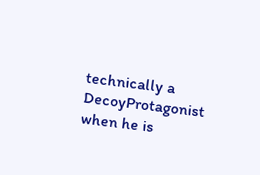technically a DecoyProtagonist when he is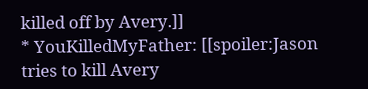killed off by Avery.]]
* YouKilledMyFather: [[spoiler:Jason tries to kill Avery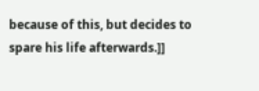because of this, but decides to spare his life afterwards.]]